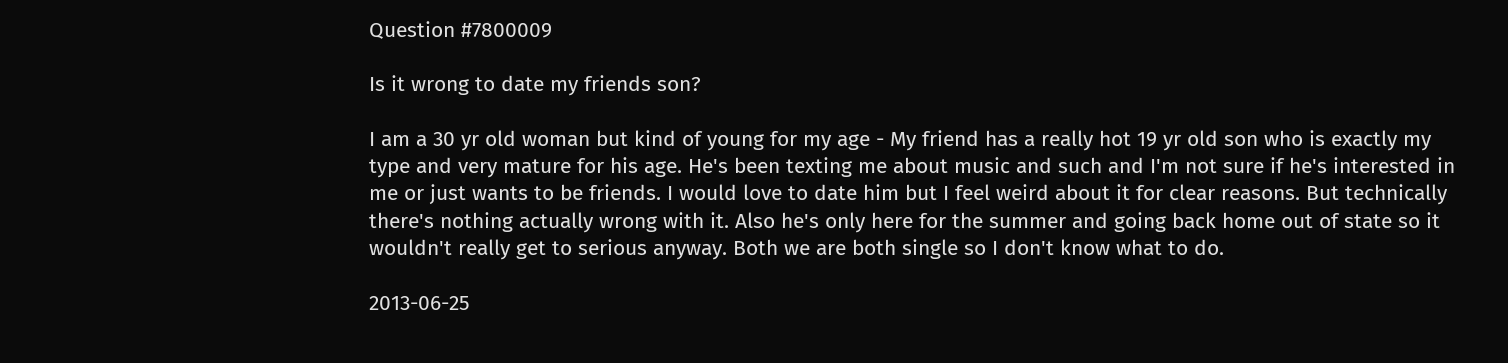Question #7800009

Is it wrong to date my friends son?

I am a 30 yr old woman but kind of young for my age - My friend has a really hot 19 yr old son who is exactly my type and very mature for his age. He's been texting me about music and such and I'm not sure if he's interested in me or just wants to be friends. I would love to date him but I feel weird about it for clear reasons. But technically there's nothing actually wrong with it. Also he's only here for the summer and going back home out of state so it wouldn't really get to serious anyway. Both we are both single so I don't know what to do.

2013-06-25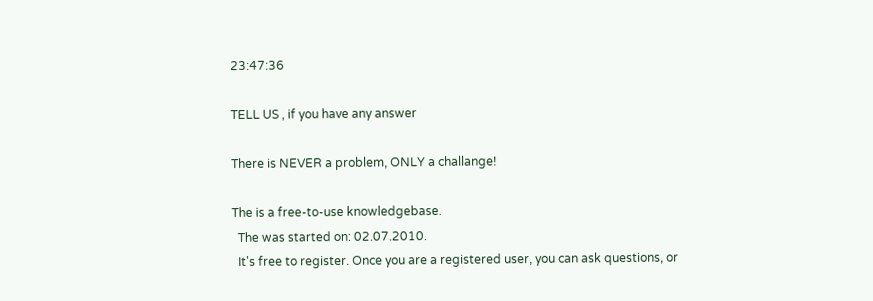23:47:36

TELL US , if you have any answer

There is NEVER a problem, ONLY a challange!

The is a free-to-use knowledgebase.
  The was started on: 02.07.2010.
  It's free to register. Once you are a registered user, you can ask questions, or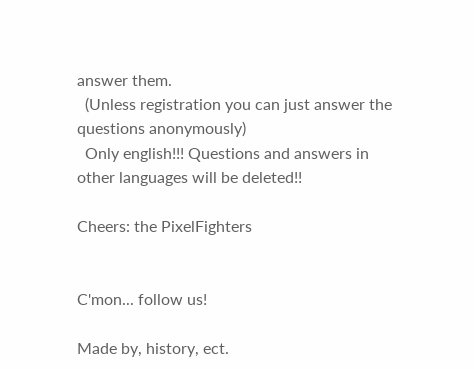answer them.
  (Unless registration you can just answer the questions anonymously)
  Only english!!! Questions and answers in other languages will be deleted!!

Cheers: the PixelFighters


C'mon... follow us!

Made by, history, ect.